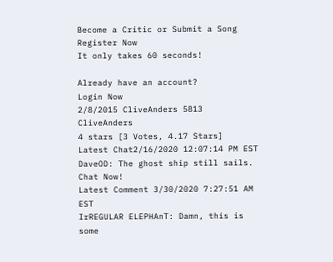Become a Critic or Submit a Song
Register Now
It only takes 60 seconds!

Already have an account?
Login Now
2/8/2015 CliveAnders 5813 CliveAnders
4 stars [3 Votes, 4.17 Stars]
Latest Chat2/16/2020 12:07:14 PM EST
DaveOD: The ghost ship still sails.
Chat Now!
Latest Comment 3/30/2020 7:27:51 AM EST
IrREGULAR ELEPHAnT: Damn, this is some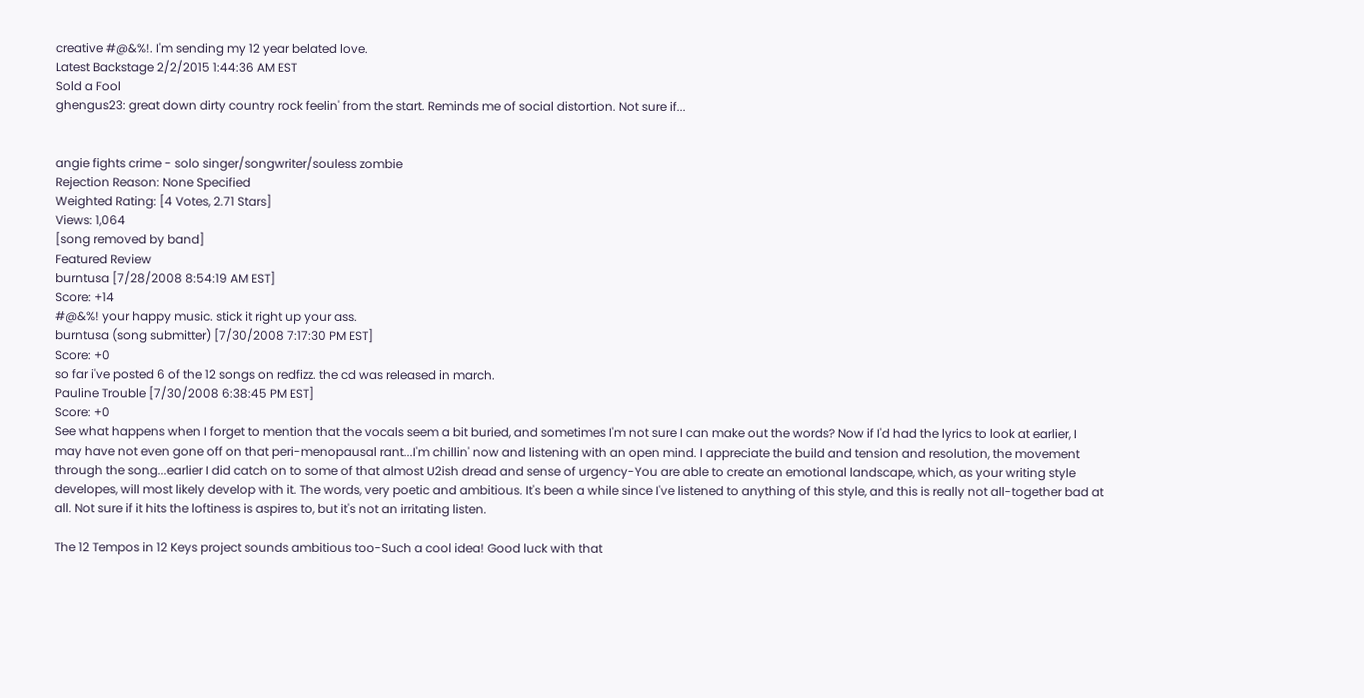creative #@&%!. I'm sending my 12 year belated love.
Latest Backstage 2/2/2015 1:44:36 AM EST
Sold a Fool
ghengus23: great down dirty country rock feelin' from the start. Reminds me of social distortion. Not sure if...


angie fights crime - solo singer/songwriter/souless zombie
Rejection Reason: None Specified
Weighted Rating: [4 Votes, 2.71 Stars]
Views: 1,064
[song removed by band]
Featured Review
burntusa [7/28/2008 8:54:19 AM EST]
Score: +14
#@&%! your happy music. stick it right up your ass.
burntusa (song submitter) [7/30/2008 7:17:30 PM EST]
Score: +0
so far i've posted 6 of the 12 songs on redfizz. the cd was released in march.
Pauline Trouble [7/30/2008 6:38:45 PM EST]
Score: +0
See what happens when I forget to mention that the vocals seem a bit buried, and sometimes I'm not sure I can make out the words? Now if I'd had the lyrics to look at earlier, I may have not even gone off on that peri-menopausal rant...I'm chillin' now and listening with an open mind. I appreciate the build and tension and resolution, the movement through the song...earlier I did catch on to some of that almost U2ish dread and sense of urgency-You are able to create an emotional landscape, which, as your writing style developes, will most likely develop with it. The words, very poetic and ambitious. It's been a while since I've listened to anything of this style, and this is really not all-together bad at all. Not sure if it hits the loftiness is aspires to, but it's not an irritating listen.

The 12 Tempos in 12 Keys project sounds ambitious too-Such a cool idea! Good luck with that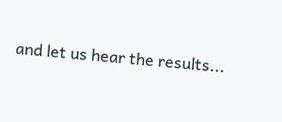and let us hear the results...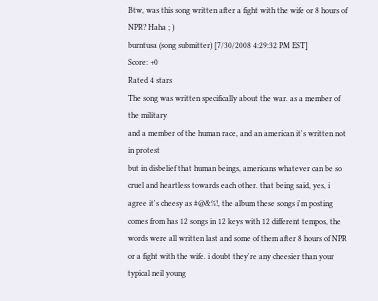Btw, was this song written after a fight with the wife or 8 hours of NPR? Haha ; )
burntusa (song submitter) [7/30/2008 4:29:32 PM EST]
Score: +0
Rated 4 stars
The song was written specifically about the war. as a member of the military
and a member of the human race, and an american it's written not in protest
but in disbelief that human beings, americans whatever can be so cruel and heartless towards each other. that being said, yes, i agree it's cheesy as #@&%!, the album these songs i'm posting comes from has 12 songs in 12 keys with 12 different tempos, the words were all written last and some of them after 8 hours of NPR or a fight with the wife. i doubt they're any cheesier than your typical neil young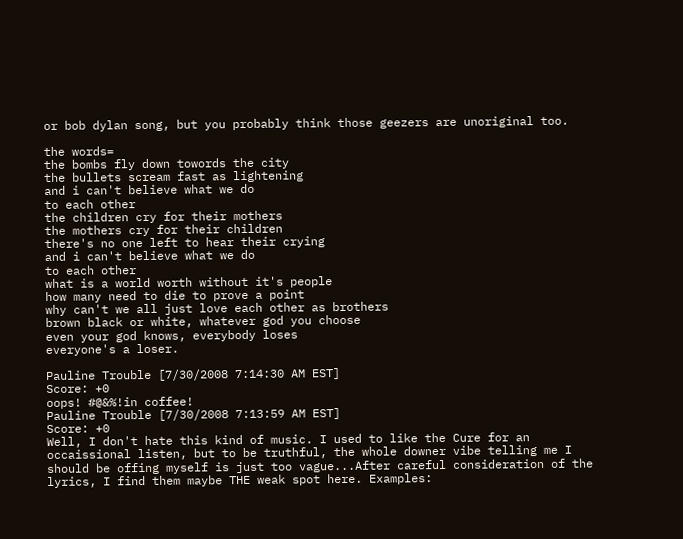or bob dylan song, but you probably think those geezers are unoriginal too.

the words=
the bombs fly down towords the city
the bullets scream fast as lightening
and i can't believe what we do
to each other
the children cry for their mothers
the mothers cry for their children
there's no one left to hear their crying
and i can't believe what we do
to each other
what is a world worth without it's people
how many need to die to prove a point
why can't we all just love each other as brothers
brown black or white, whatever god you choose
even your god knows, everybody loses
everyone's a loser.

Pauline Trouble [7/30/2008 7:14:30 AM EST]
Score: +0
oops! #@&%!in coffee!
Pauline Trouble [7/30/2008 7:13:59 AM EST]
Score: +0
Well, I don't hate this kind of music. I used to like the Cure for an occaissional listen, but to be truthful, the whole downer vibe telling me I should be offing myself is just too vague...After careful consideration of the lyrics, I find them maybe THE weak spot here. Examples: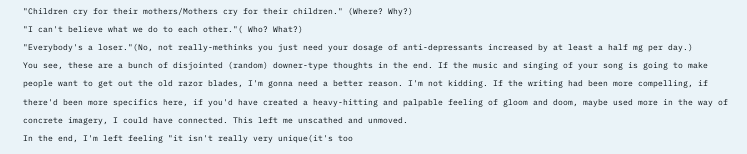"Children cry for their mothers/Mothers cry for their children." (Where? Why?)
"I can't believe what we do to each other."( Who? What?)
"Everybody's a loser."(No, not really-methinks you just need your dosage of anti-depressants increased by at least a half mg per day.)
You see, these are a bunch of disjointed (random) downer-type thoughts in the end. If the music and singing of your song is going to make people want to get out the old razor blades, I'm gonna need a better reason. I'm not kidding. If the writing had been more compelling, if there'd been more specifics here, if you'd have created a heavy-hitting and palpable feeling of gloom and doom, maybe used more in the way of concrete imagery, I could have connected. This left me unscathed and unmoved.
In the end, I'm left feeling "it isn't really very unique(it's too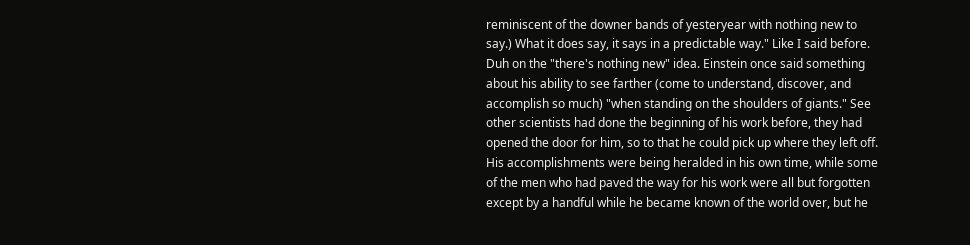reminiscent of the downer bands of yesteryear with nothing new to say.) What it does say, it says in a predictable way." Like I said before. Duh on the "there's nothing new" idea. Einstein once said something about his ability to see farther (come to understand, discover, and accomplish so much) "when standing on the shoulders of giants." See other scientists had done the beginning of his work before, they had opened the door for him, so to that he could pick up where they left off. His accomplishments were being heralded in his own time, while some of the men who had paved the way for his work were all but forgotten except by a handful while he became known of the world over, but he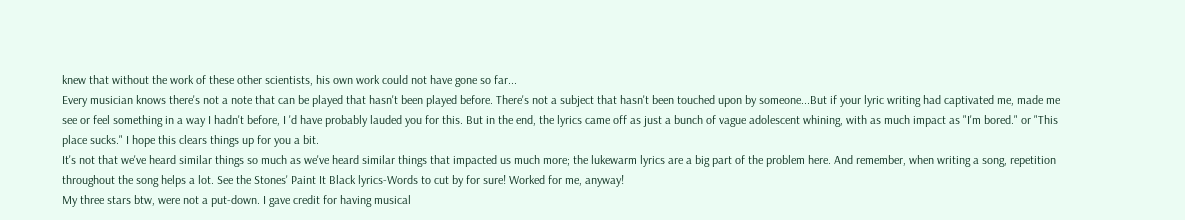knew that without the work of these other scientists, his own work could not have gone so far...
Every musician knows there's not a note that can be played that hasn't been played before. There's not a subject that hasn't been touched upon by someone...But if your lyric writing had captivated me, made me see or feel something in a way I hadn't before, I 'd have probably lauded you for this. But in the end, the lyrics came off as just a bunch of vague adolescent whining, with as much impact as "I'm bored." or "This place sucks." I hope this clears things up for you a bit.
It's not that we've heard similar things so much as we've heard similar things that impacted us much more; the lukewarm lyrics are a big part of the problem here. And remember, when writing a song, repetition throughout the song helps a lot. See the Stones' Paint It Black lyrics-Words to cut by for sure! Worked for me, anyway!
My three stars btw, were not a put-down. I gave credit for having musical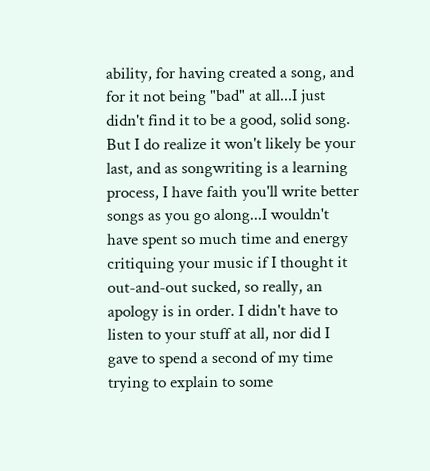ability, for having created a song, and for it not being "bad" at all...I just didn't find it to be a good, solid song. But I do realize it won't likely be your last, and as songwriting is a learning process, I have faith you'll write better songs as you go along...I wouldn't have spent so much time and energy critiquing your music if I thought it out-and-out sucked, so really, an apology is in order. I didn't have to listen to your stuff at all, nor did I gave to spend a second of my time trying to explain to some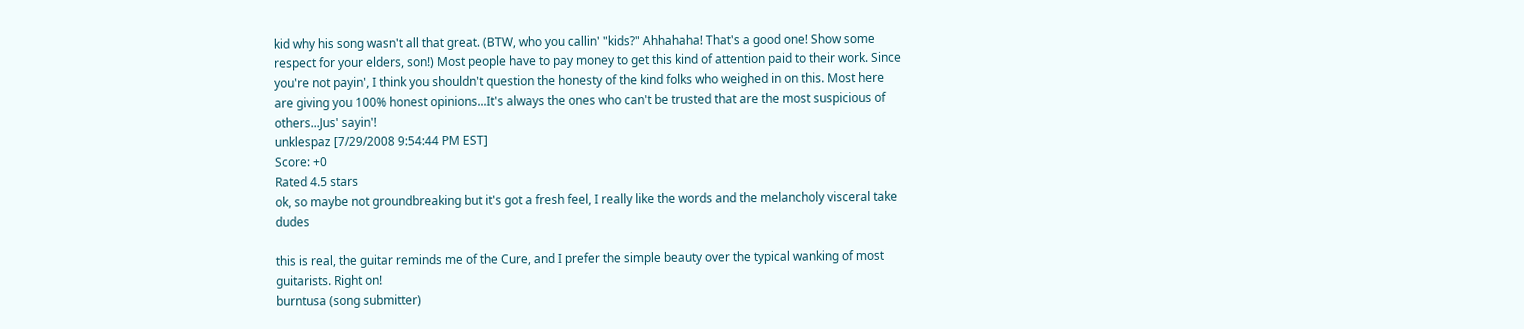kid why his song wasn't all that great. (BTW, who you callin' "kids?" Ahhahaha! That's a good one! Show some respect for your elders, son!) Most people have to pay money to get this kind of attention paid to their work. Since you're not payin', I think you shouldn't question the honesty of the kind folks who weighed in on this. Most here are giving you 100% honest opinions...It's always the ones who can't be trusted that are the most suspicious of others...Jus' sayin'!
unklespaz [7/29/2008 9:54:44 PM EST]
Score: +0
Rated 4.5 stars
ok, so maybe not groundbreaking but it's got a fresh feel, I really like the words and the melancholy visceral take dudes

this is real, the guitar reminds me of the Cure, and I prefer the simple beauty over the typical wanking of most guitarists. Right on!
burntusa (song submitter)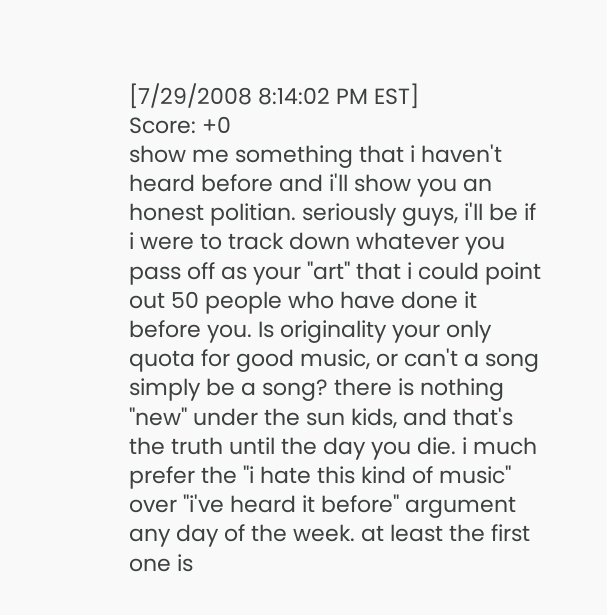[7/29/2008 8:14:02 PM EST]
Score: +0
show me something that i haven't heard before and i'll show you an honest politian. seriously guys, i'll be if i were to track down whatever you pass off as your "art" that i could point out 50 people who have done it before you. Is originality your only quota for good music, or can't a song simply be a song? there is nothing "new" under the sun kids, and that's the truth until the day you die. i much prefer the "i hate this kind of music" over "i've heard it before" argument any day of the week. at least the first one is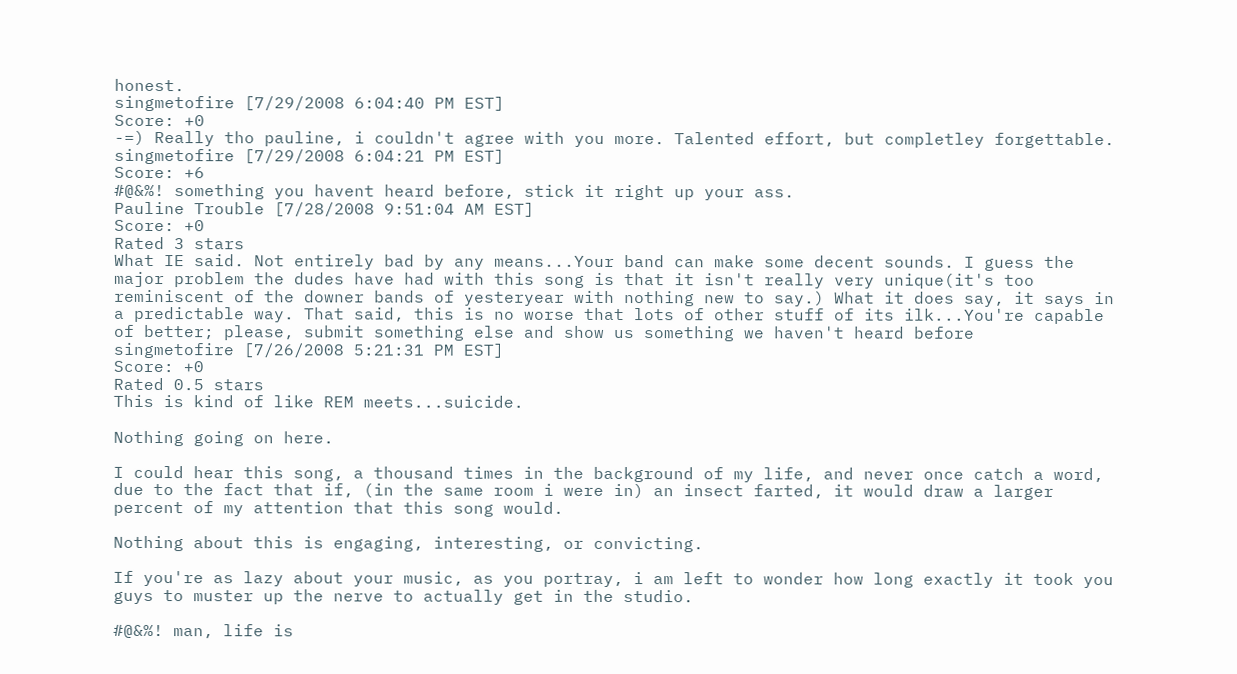honest.
singmetofire [7/29/2008 6:04:40 PM EST]
Score: +0
-=) Really tho pauline, i couldn't agree with you more. Talented effort, but completley forgettable.
singmetofire [7/29/2008 6:04:21 PM EST]
Score: +6
#@&%! something you havent heard before, stick it right up your ass.
Pauline Trouble [7/28/2008 9:51:04 AM EST]
Score: +0
Rated 3 stars
What IE said. Not entirely bad by any means...Your band can make some decent sounds. I guess the major problem the dudes have had with this song is that it isn't really very unique(it's too reminiscent of the downer bands of yesteryear with nothing new to say.) What it does say, it says in a predictable way. That said, this is no worse that lots of other stuff of its ilk...You're capable of better; please, submit something else and show us something we haven't heard before
singmetofire [7/26/2008 5:21:31 PM EST]
Score: +0
Rated 0.5 stars
This is kind of like REM meets...suicide.

Nothing going on here.

I could hear this song, a thousand times in the background of my life, and never once catch a word, due to the fact that if, (in the same room i were in) an insect farted, it would draw a larger percent of my attention that this song would.

Nothing about this is engaging, interesting, or convicting.

If you're as lazy about your music, as you portray, i am left to wonder how long exactly it took you guys to muster up the nerve to actually get in the studio.

#@&%! man, life is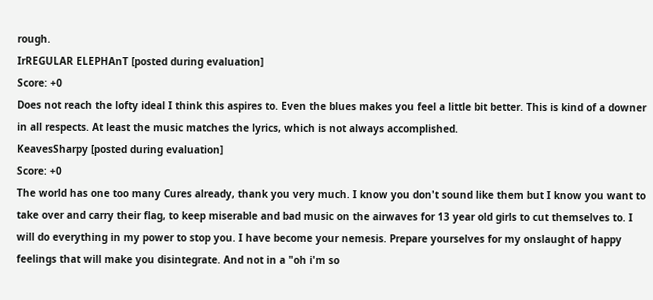rough.
IrREGULAR ELEPHAnT [posted during evaluation]
Score: +0
Does not reach the lofty ideal I think this aspires to. Even the blues makes you feel a little bit better. This is kind of a downer in all respects. At least the music matches the lyrics, which is not always accomplished.
KeavesSharpy [posted during evaluation]
Score: +0
The world has one too many Cures already, thank you very much. I know you don't sound like them but I know you want to take over and carry their flag, to keep miserable and bad music on the airwaves for 13 year old girls to cut themselves to. I will do everything in my power to stop you. I have become your nemesis. Prepare yourselves for my onslaught of happy feelings that will make you disintegrate. And not in a "oh i'm so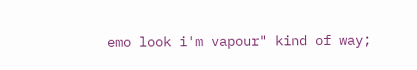emo look i'm vapour" kind of way;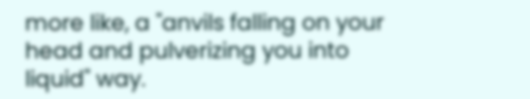more like, a "anvils falling on your head and pulverizing you into liquid" way.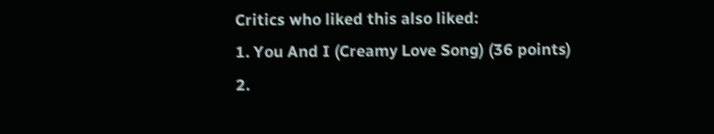Critics who liked this also liked:
1. You And I (Creamy Love Song) (36 points)
2.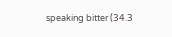speaking bitter (34.3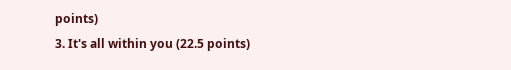points)
3. It's all within you (22.5 points)